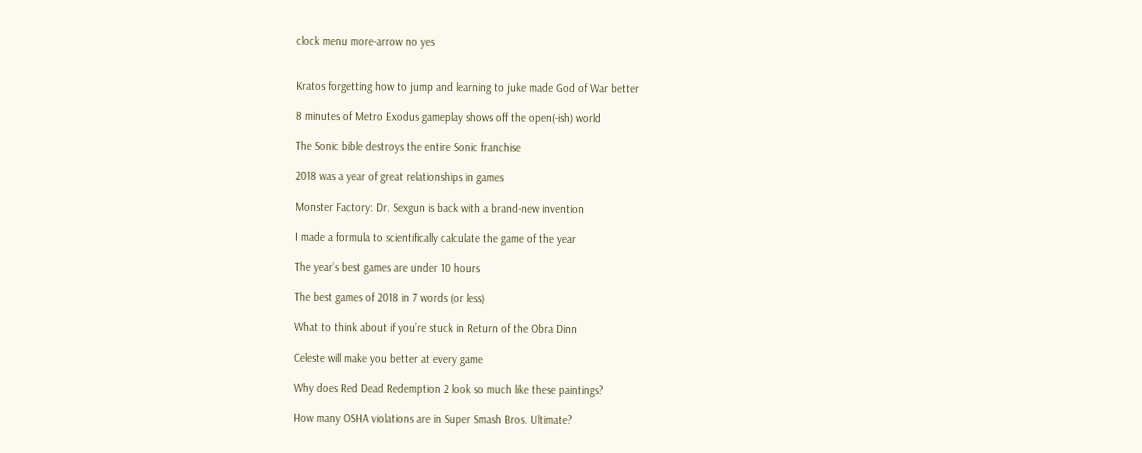clock menu more-arrow no yes


Kratos forgetting how to jump and learning to juke made God of War better

8 minutes of Metro Exodus gameplay shows off the open(-ish) world

The Sonic bible destroys the entire Sonic franchise

2018 was a year of great relationships in games

Monster Factory: Dr. Sexgun is back with a brand-new invention

I made a formula to scientifically calculate the game of the year

The year’s best games are under 10 hours

The best games of 2018 in 7 words (or less)

What to think about if you’re stuck in Return of the Obra Dinn

Celeste will make you better at every game

Why does Red Dead Redemption 2 look so much like these paintings?

How many OSHA violations are in Super Smash Bros. Ultimate?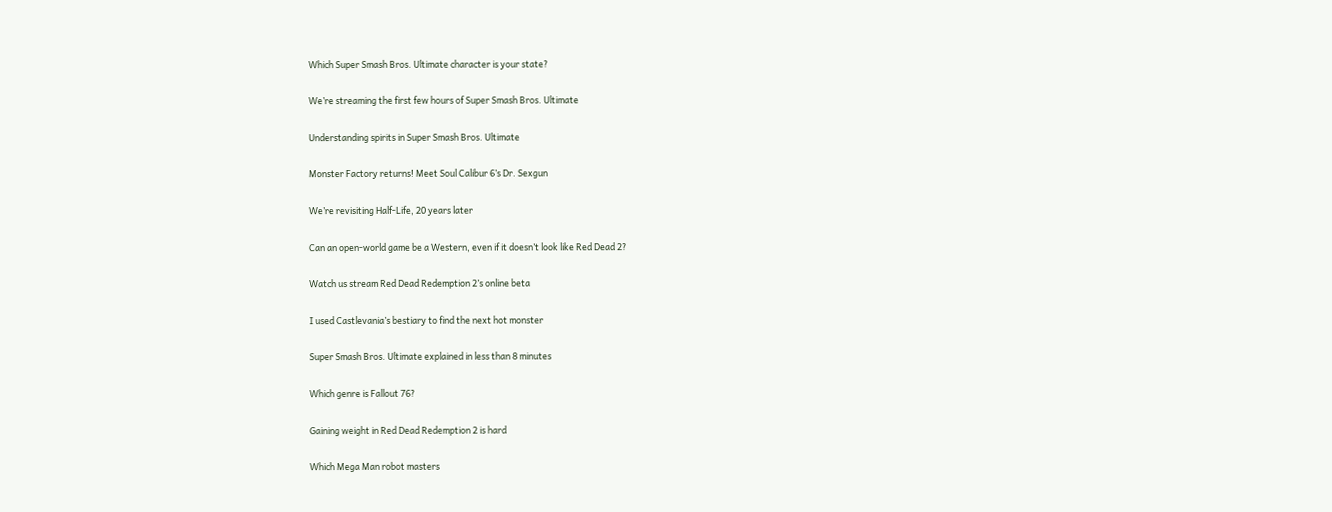Which Super Smash Bros. Ultimate character is your state?

We’re streaming the first few hours of Super Smash Bros. Ultimate

Understanding spirits in Super Smash Bros. Ultimate

Monster Factory returns! Meet Soul Calibur 6’s Dr. Sexgun

We’re revisiting Half-Life, 20 years later

Can an open-world game be a Western, even if it doesn’t look like Red Dead 2?

Watch us stream Red Dead Redemption 2’s online beta

I used Castlevania’s bestiary to find the next hot monster

Super Smash Bros. Ultimate explained in less than 8 minutes

Which genre is Fallout 76?

Gaining weight in Red Dead Redemption 2 is hard

Which Mega Man robot masters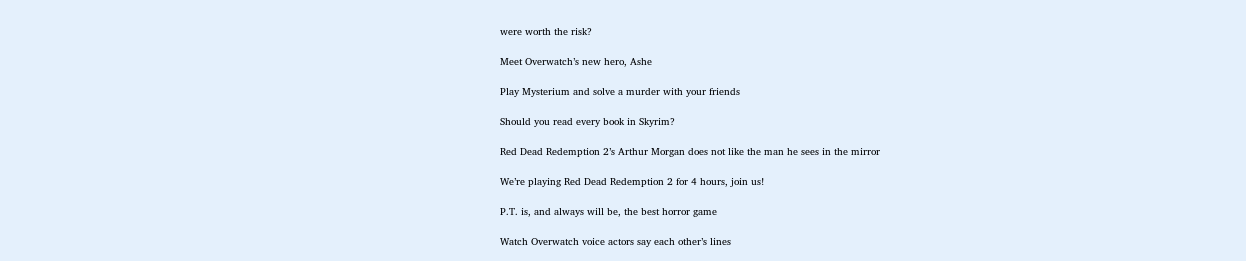were worth the risk?

Meet Overwatch’s new hero, Ashe

Play Mysterium and solve a murder with your friends

Should you read every book in Skyrim?

Red Dead Redemption 2’s Arthur Morgan does not like the man he sees in the mirror

We’re playing Red Dead Redemption 2 for 4 hours, join us!

P.T. is, and always will be, the best horror game

Watch Overwatch voice actors say each other’s lines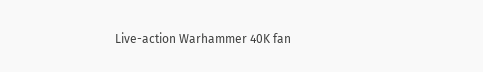Live-action Warhammer 40K fan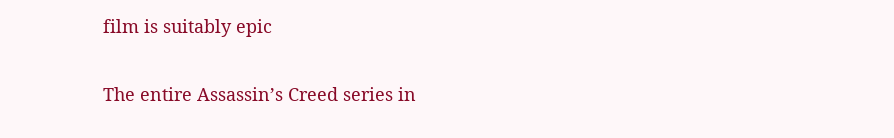film is suitably epic

The entire Assassin’s Creed series in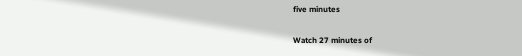five minutes

Watch 27 minutes of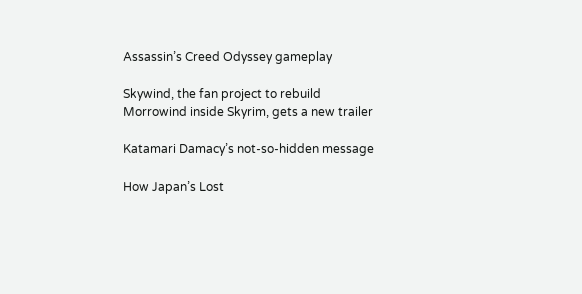Assassin’s Creed Odyssey gameplay

Skywind, the fan project to rebuild Morrowind inside Skyrim, gets a new trailer

Katamari Damacy’s not-so-hidden message

How Japan’s Lost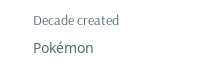Decade created Pokémon